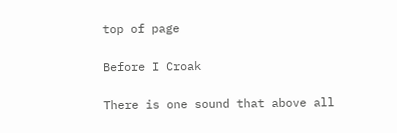top of page

Before I Croak

There is one sound that above all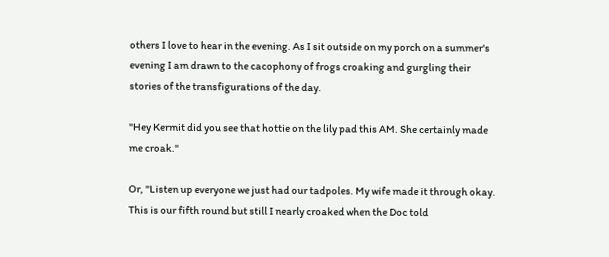others I love to hear in the evening. As I sit outside on my porch on a summer's evening I am drawn to the cacophony of frogs croaking and gurgling their stories of the transfigurations of the day.

"Hey Kermit did you see that hottie on the lily pad this AM. She certainly made me croak."

Or, "Listen up everyone we just had our tadpoles. My wife made it through okay. This is our fifth round but still I nearly croaked when the Doc told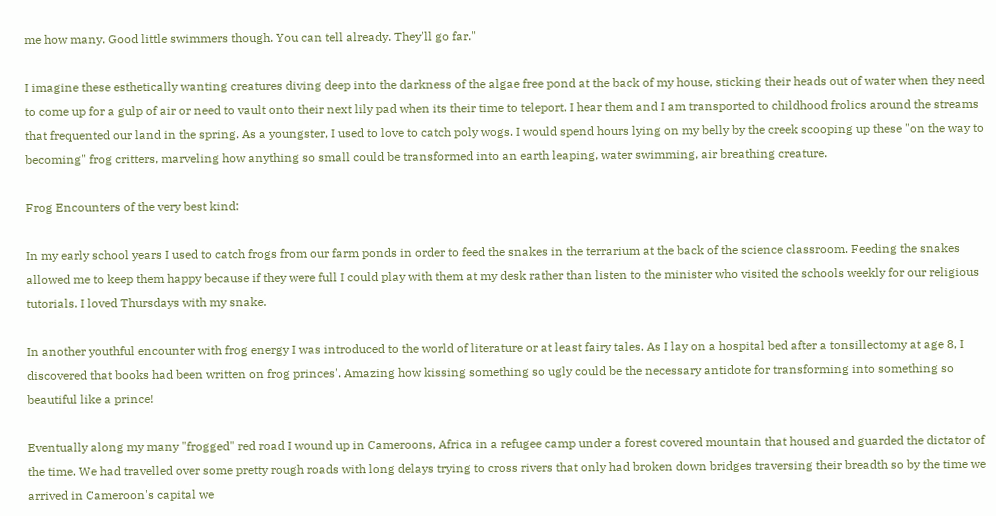me how many. Good little swimmers though. You can tell already. They'll go far."

I imagine these esthetically wanting creatures diving deep into the darkness of the algae free pond at the back of my house, sticking their heads out of water when they need to come up for a gulp of air or need to vault onto their next lily pad when its their time to teleport. I hear them and I am transported to childhood frolics around the streams that frequented our land in the spring. As a youngster, I used to love to catch poly wogs. I would spend hours lying on my belly by the creek scooping up these "on the way to becoming" frog critters, marveling how anything so small could be transformed into an earth leaping, water swimming, air breathing creature.

Frog Encounters of the very best kind:

In my early school years I used to catch frogs from our farm ponds in order to feed the snakes in the terrarium at the back of the science classroom. Feeding the snakes allowed me to keep them happy because if they were full I could play with them at my desk rather than listen to the minister who visited the schools weekly for our religious tutorials. I loved Thursdays with my snake.

In another youthful encounter with frog energy I was introduced to the world of literature or at least fairy tales. As I lay on a hospital bed after a tonsillectomy at age 8, I discovered that books had been written on frog princes'. Amazing how kissing something so ugly could be the necessary antidote for transforming into something so beautiful like a prince!

Eventually along my many "frogged" red road I wound up in Cameroons, Africa in a refugee camp under a forest covered mountain that housed and guarded the dictator of the time. We had travelled over some pretty rough roads with long delays trying to cross rivers that only had broken down bridges traversing their breadth so by the time we arrived in Cameroon's capital we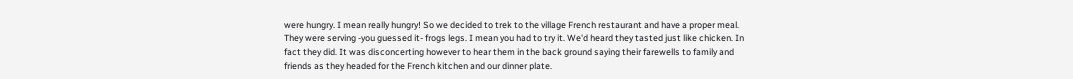were hungry. I mean really hungry! So we decided to trek to the village French restaurant and have a proper meal. They were serving -you guessed it- frogs legs. I mean you had to try it. We'd heard they tasted just like chicken. In fact they did. It was disconcerting however to hear them in the back ground saying their farewells to family and friends as they headed for the French kitchen and our dinner plate.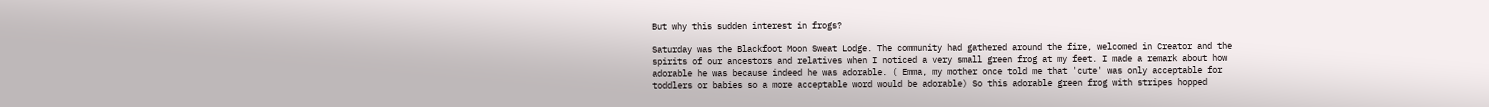But why this sudden interest in frogs?

Saturday was the Blackfoot Moon Sweat Lodge. The community had gathered around the fire, welcomed in Creator and the spirits of our ancestors and relatives when I noticed a very small green frog at my feet. I made a remark about how adorable he was because indeed he was adorable. ( Emma, my mother once told me that 'cute' was only acceptable for toddlers or babies so a more acceptable word would be adorable) So this adorable green frog with stripes hopped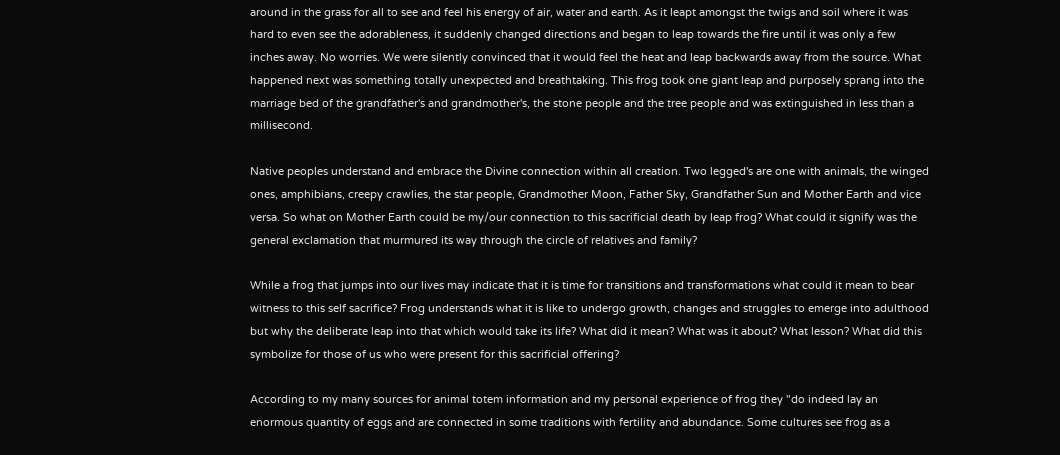around in the grass for all to see and feel his energy of air, water and earth. As it leapt amongst the twigs and soil where it was hard to even see the adorableness, it suddenly changed directions and began to leap towards the fire until it was only a few inches away. No worries. We were silently convinced that it would feel the heat and leap backwards away from the source. What happened next was something totally unexpected and breathtaking. This frog took one giant leap and purposely sprang into the marriage bed of the grandfather's and grandmother's, the stone people and the tree people and was extinguished in less than a millisecond.

Native peoples understand and embrace the Divine connection within all creation. Two legged's are one with animals, the winged ones, amphibians, creepy crawlies, the star people, Grandmother Moon, Father Sky, Grandfather Sun and Mother Earth and vice versa. So what on Mother Earth could be my/our connection to this sacrificial death by leap frog? What could it signify was the general exclamation that murmured its way through the circle of relatives and family?

While a frog that jumps into our lives may indicate that it is time for transitions and transformations what could it mean to bear witness to this self sacrifice? Frog understands what it is like to undergo growth, changes and struggles to emerge into adulthood but why the deliberate leap into that which would take its life? What did it mean? What was it about? What lesson? What did this symbolize for those of us who were present for this sacrificial offering?

According to my many sources for animal totem information and my personal experience of frog they "do indeed lay an enormous quantity of eggs and are connected in some traditions with fertility and abundance. Some cultures see frog as a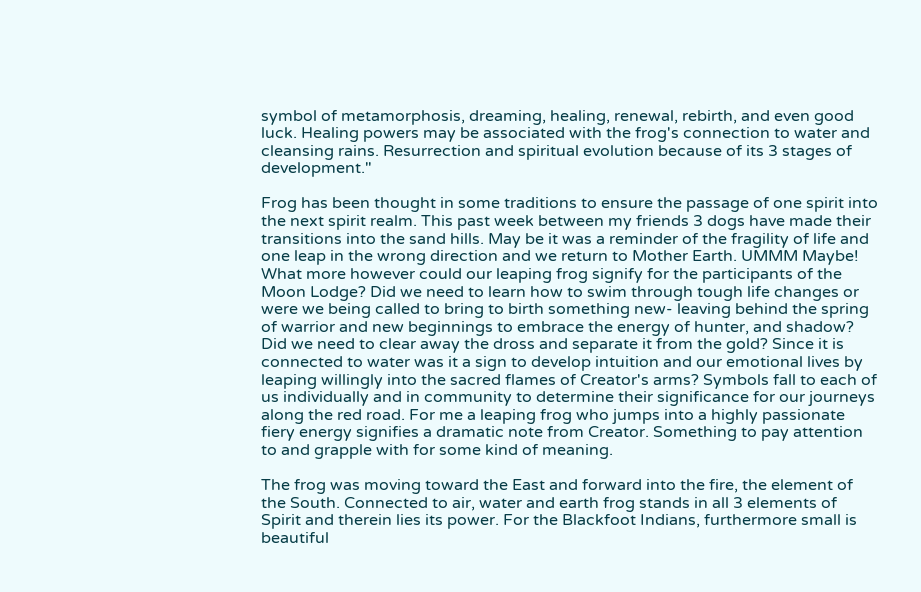symbol of metamorphosis, dreaming, healing, renewal, rebirth, and even good luck. Healing powers may be associated with the frog's connection to water and cleansing rains. Resurrection and spiritual evolution because of its 3 stages of development."

Frog has been thought in some traditions to ensure the passage of one spirit into the next spirit realm. This past week between my friends 3 dogs have made their transitions into the sand hills. May be it was a reminder of the fragility of life and one leap in the wrong direction and we return to Mother Earth. UMMM Maybe! What more however could our leaping frog signify for the participants of the Moon Lodge? Did we need to learn how to swim through tough life changes or were we being called to bring to birth something new- leaving behind the spring of warrior and new beginnings to embrace the energy of hunter, and shadow? Did we need to clear away the dross and separate it from the gold? Since it is connected to water was it a sign to develop intuition and our emotional lives by leaping willingly into the sacred flames of Creator's arms? Symbols fall to each of us individually and in community to determine their significance for our journeys along the red road. For me a leaping frog who jumps into a highly passionate fiery energy signifies a dramatic note from Creator. Something to pay attention to and grapple with for some kind of meaning.

The frog was moving toward the East and forward into the fire, the element of the South. Connected to air, water and earth frog stands in all 3 elements of Spirit and therein lies its power. For the Blackfoot Indians, furthermore small is beautiful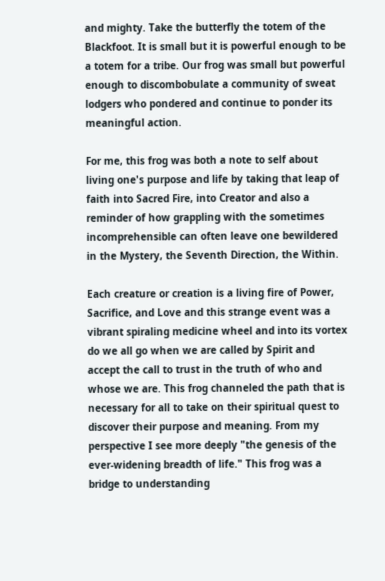and mighty. Take the butterfly the totem of the Blackfoot. It is small but it is powerful enough to be a totem for a tribe. Our frog was small but powerful enough to discombobulate a community of sweat lodgers who pondered and continue to ponder its meaningful action.

For me, this frog was both a note to self about living one's purpose and life by taking that leap of faith into Sacred Fire, into Creator and also a reminder of how grappling with the sometimes incomprehensible can often leave one bewildered in the Mystery, the Seventh Direction, the Within.

Each creature or creation is a living fire of Power, Sacrifice, and Love and this strange event was a vibrant spiraling medicine wheel and into its vortex do we all go when we are called by Spirit and accept the call to trust in the truth of who and whose we are. This frog channeled the path that is necessary for all to take on their spiritual quest to discover their purpose and meaning. From my perspective I see more deeply "the genesis of the ever-widening breadth of life." This frog was a bridge to understanding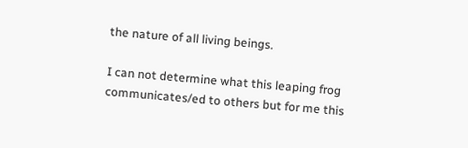the nature of all living beings.

I can not determine what this leaping frog communicates/ed to others but for me this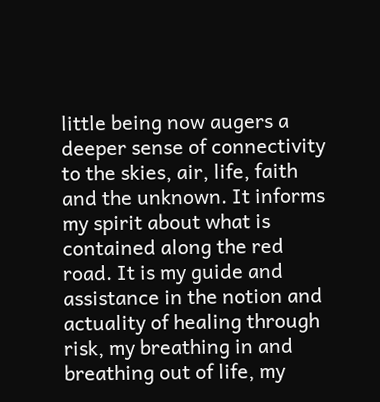little being now augers a deeper sense of connectivity to the skies, air, life, faith and the unknown. It informs my spirit about what is contained along the red road. It is my guide and assistance in the notion and actuality of healing through risk, my breathing in and breathing out of life, my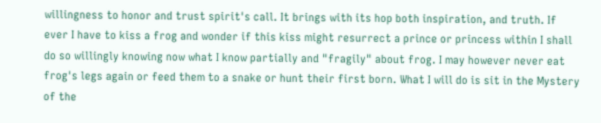willingness to honor and trust spirit's call. It brings with its hop both inspiration, and truth. If ever I have to kiss a frog and wonder if this kiss might resurrect a prince or princess within I shall do so willingly knowing now what I know partially and "fragily" about frog. I may however never eat frog's legs again or feed them to a snake or hunt their first born. What I will do is sit in the Mystery of the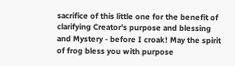sacrifice of this little one for the benefit of clarifying Creator's purpose and blessing and Mystery - before I croak! May the spirit of frog bless you with purpose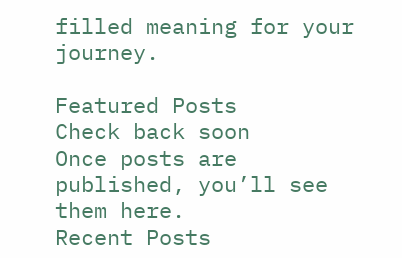filled meaning for your journey.

Featured Posts
Check back soon
Once posts are published, you’ll see them here.
Recent Posts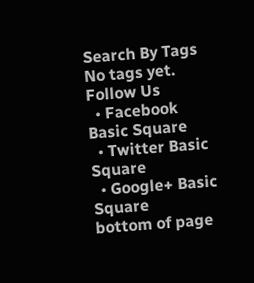Search By Tags
No tags yet.
Follow Us
  • Facebook Basic Square
  • Twitter Basic Square
  • Google+ Basic Square
bottom of page